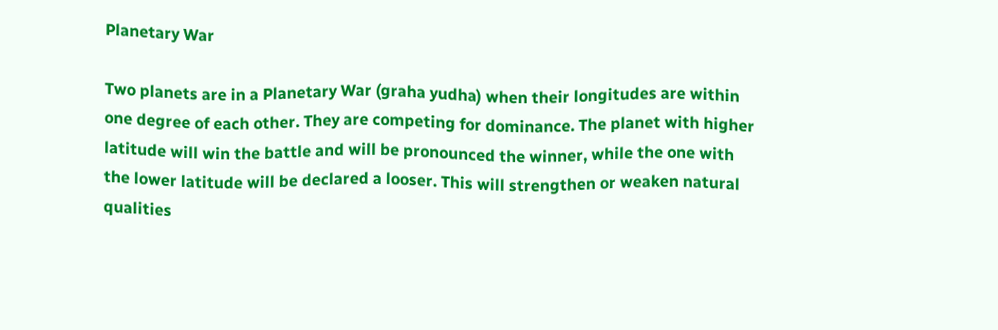Planetary War

Two planets are in a Planetary War (graha yudha) when their longitudes are within one degree of each other. They are competing for dominance. The planet with higher latitude will win the battle and will be pronounced the winner, while the one with the lower latitude will be declared a looser. This will strengthen or weaken natural qualities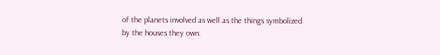of the planets involved as well as the things symbolized by the houses they own.